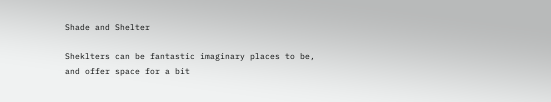Shade and Shelter

Sheklters can be fantastic imaginary places to be, and offer space for a bit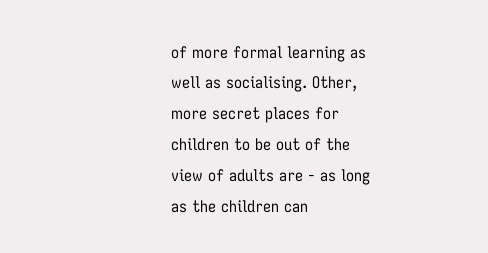of more formal learning as well as socialising. Other, more secret places for children to be out of the view of adults are - as long as the children can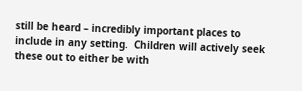still be heard – incredibly important places to include in any setting.  Children will actively seek these out to either be with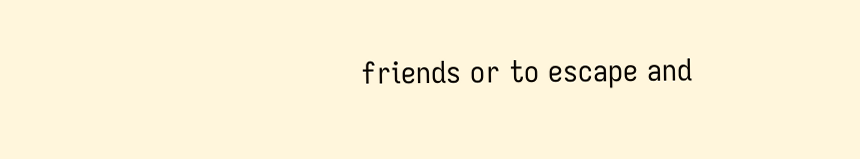friends or to escape and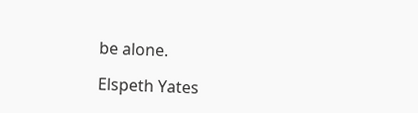be alone.

Elspeth Yates